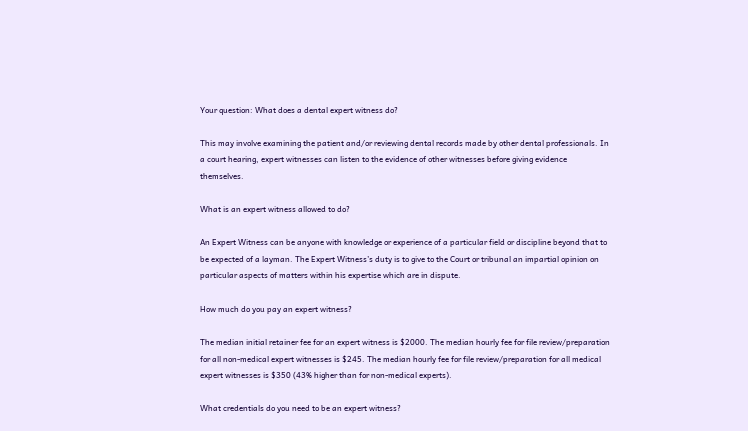Your question: What does a dental expert witness do?

This may involve examining the patient and/or reviewing dental records made by other dental professionals. In a court hearing, expert witnesses can listen to the evidence of other witnesses before giving evidence themselves.

What is an expert witness allowed to do?

An Expert Witness can be anyone with knowledge or experience of a particular field or discipline beyond that to be expected of a layman. The Expert Witness’s duty is to give to the Court or tribunal an impartial opinion on particular aspects of matters within his expertise which are in dispute.

How much do you pay an expert witness?

The median initial retainer fee for an expert witness is $2000. The median hourly fee for file review/preparation for all non-medical expert witnesses is $245. The median hourly fee for file review/preparation for all medical expert witnesses is $350 (43% higher than for non-medical experts).

What credentials do you need to be an expert witness?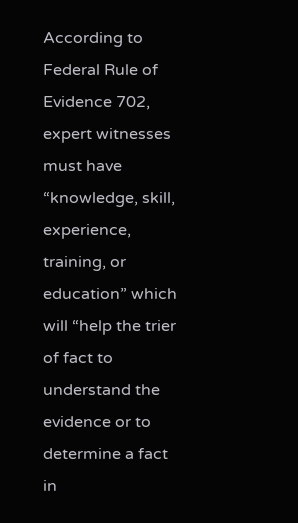According to Federal Rule of Evidence 702, expert witnesses must have “knowledge, skill, experience, training, or education” which will “help the trier of fact to understand the evidence or to determine a fact in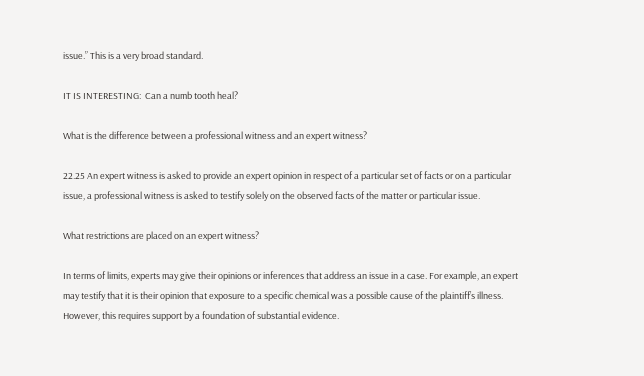issue.” This is a very broad standard.

IT IS INTERESTING:  Can a numb tooth heal?

What is the difference between a professional witness and an expert witness?

22.25 An expert witness is asked to provide an expert opinion in respect of a particular set of facts or on a particular issue, a professional witness is asked to testify solely on the observed facts of the matter or particular issue.

What restrictions are placed on an expert witness?

In terms of limits, experts may give their opinions or inferences that address an issue in a case. For example, an expert may testify that it is their opinion that exposure to a specific chemical was a possible cause of the plaintiff’s illness. However, this requires support by a foundation of substantial evidence.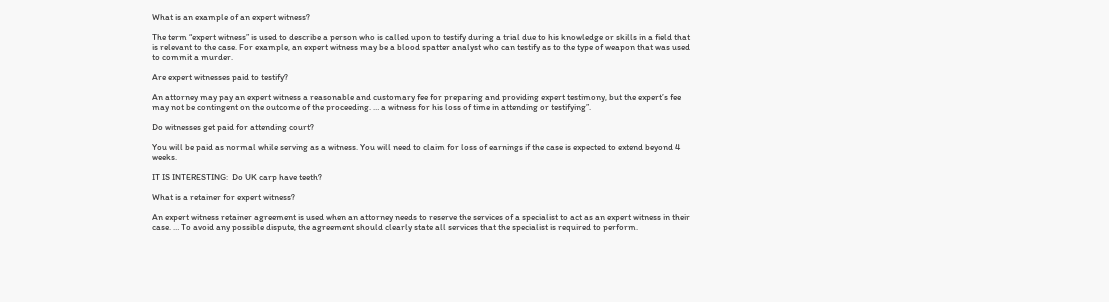What is an example of an expert witness?

The term “expert witness” is used to describe a person who is called upon to testify during a trial due to his knowledge or skills in a field that is relevant to the case. For example, an expert witness may be a blood spatter analyst who can testify as to the type of weapon that was used to commit a murder.

Are expert witnesses paid to testify?

An attorney may pay an expert witness a reasonable and customary fee for preparing and providing expert testimony, but the expert’s fee may not be contingent on the outcome of the proceeding. … a witness for his loss of time in attending or testifying”.

Do witnesses get paid for attending court?

You will be paid as normal while serving as a witness. You will need to claim for loss of earnings if the case is expected to extend beyond 4 weeks.

IT IS INTERESTING:  Do UK carp have teeth?

What is a retainer for expert witness?

An expert witness retainer agreement is used when an attorney needs to reserve the services of a specialist to act as an expert witness in their case. … To avoid any possible dispute, the agreement should clearly state all services that the specialist is required to perform.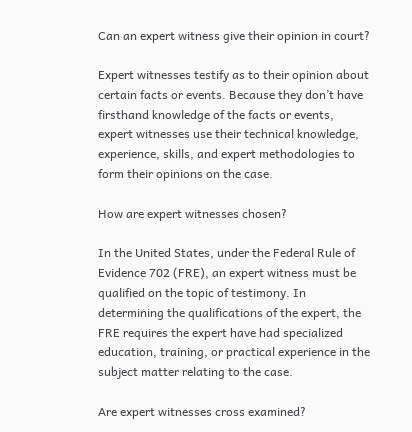Can an expert witness give their opinion in court?

Expert witnesses testify as to their opinion about certain facts or events. Because they don’t have firsthand knowledge of the facts or events, expert witnesses use their technical knowledge, experience, skills, and expert methodologies to form their opinions on the case.

How are expert witnesses chosen?

In the United States, under the Federal Rule of Evidence 702 (FRE), an expert witness must be qualified on the topic of testimony. In determining the qualifications of the expert, the FRE requires the expert have had specialized education, training, or practical experience in the subject matter relating to the case.

Are expert witnesses cross examined?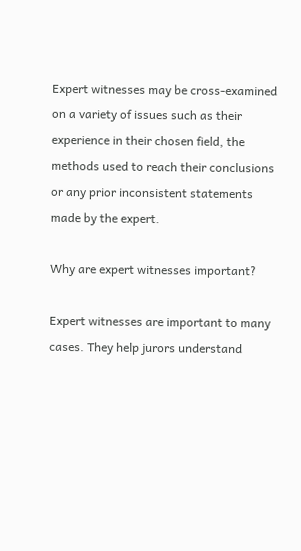Expert witnesses may be cross-examined on a variety of issues such as their experience in their chosen field, the methods used to reach their conclusions or any prior inconsistent statements made by the expert.

Why are expert witnesses important?

Expert witnesses are important to many cases. They help jurors understand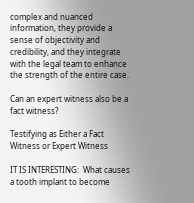complex and nuanced information, they provide a sense of objectivity and credibility, and they integrate with the legal team to enhance the strength of the entire case.

Can an expert witness also be a fact witness?

Testifying as Either a Fact Witness or Expert Witness

IT IS INTERESTING:  What causes a tooth implant to become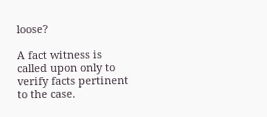loose?

A fact witness is called upon only to verify facts pertinent to the case.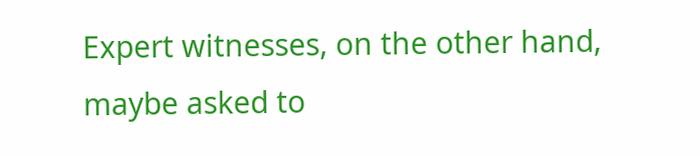Expert witnesses, on the other hand, maybe asked to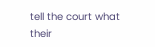tell the court what their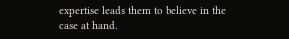expertise leads them to believe in the case at hand.